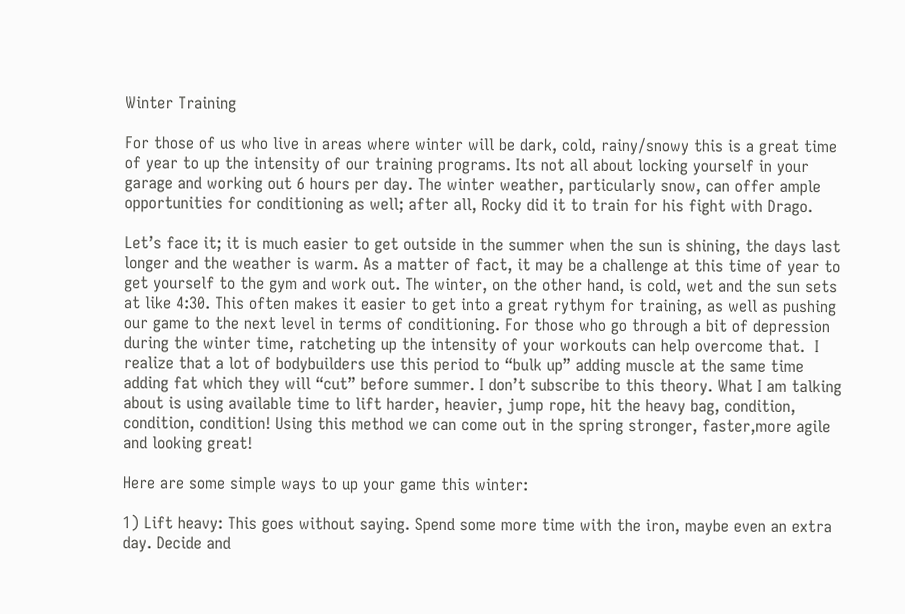Winter Training

For those of us who live in areas where winter will be dark, cold, rainy/snowy this is a great time of year to up the intensity of our training programs. Its not all about locking yourself in your garage and working out 6 hours per day. The winter weather, particularly snow, can offer ample opportunities for conditioning as well; after all, Rocky did it to train for his fight with Drago.

Let’s face it; it is much easier to get outside in the summer when the sun is shining, the days last longer and the weather is warm. As a matter of fact, it may be a challenge at this time of year to get yourself to the gym and work out. The winter, on the other hand, is cold, wet and the sun sets at like 4:30. This often makes it easier to get into a great rythym for training, as well as pushing our game to the next level in terms of conditioning. For those who go through a bit of depression during the winter time, ratcheting up the intensity of your workouts can help overcome that.  I realize that a lot of bodybuilders use this period to “bulk up” adding muscle at the same time adding fat which they will “cut” before summer. I don’t subscribe to this theory. What I am talking about is using available time to lift harder, heavier, jump rope, hit the heavy bag, condition, condition, condition! Using this method we can come out in the spring stronger, faster,more agile and looking great!

Here are some simple ways to up your game this winter:

1) Lift heavy: This goes without saying. Spend some more time with the iron, maybe even an extra day. Decide and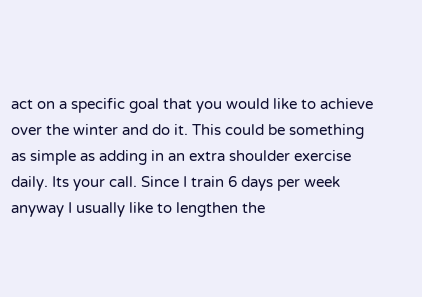act on a specific goal that you would like to achieve over the winter and do it. This could be something as simple as adding in an extra shoulder exercise daily. Its your call. Since I train 6 days per week anyway I usually like to lengthen the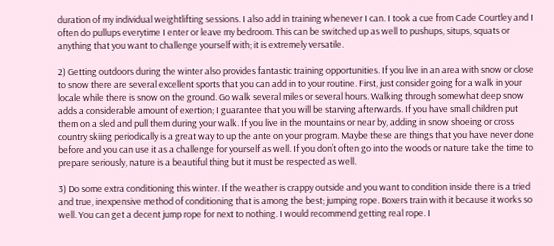duration of my individual weightlifting sessions. I also add in training whenever I can. I took a cue from Cade Courtley and I often do pullups everytime I enter or leave my bedroom. This can be switched up as well to pushups, situps, squats or anything that you want to challenge yourself with; it is extremely versatile.

2) Getting outdoors during the winter also provides fantastic training opportunities. If you live in an area with snow or close to snow there are several excellent sports that you can add in to your routine. First, just consider going for a walk in your locale while there is snow on the ground. Go walk several miles or several hours. Walking through somewhat deep snow adds a considerable amount of exertion; I guarantee that you will be starving afterwards. If you have small children put them on a sled and pull them during your walk. If you live in the mountains or near by, adding in snow shoeing or cross country skiing periodically is a great way to up the ante on your program. Maybe these are things that you have never done before and you can use it as a challenge for yourself as well. If you don’t often go into the woods or nature take the time to prepare seriously, nature is a beautiful thing but it must be respected as well.

3) Do some extra conditioning this winter. If the weather is crappy outside and you want to condition inside there is a tried and true, inexpensive method of conditioning that is among the best; jumping rope. Boxers train with it because it works so well. You can get a decent jump rope for next to nothing. I would recommend getting real rope. I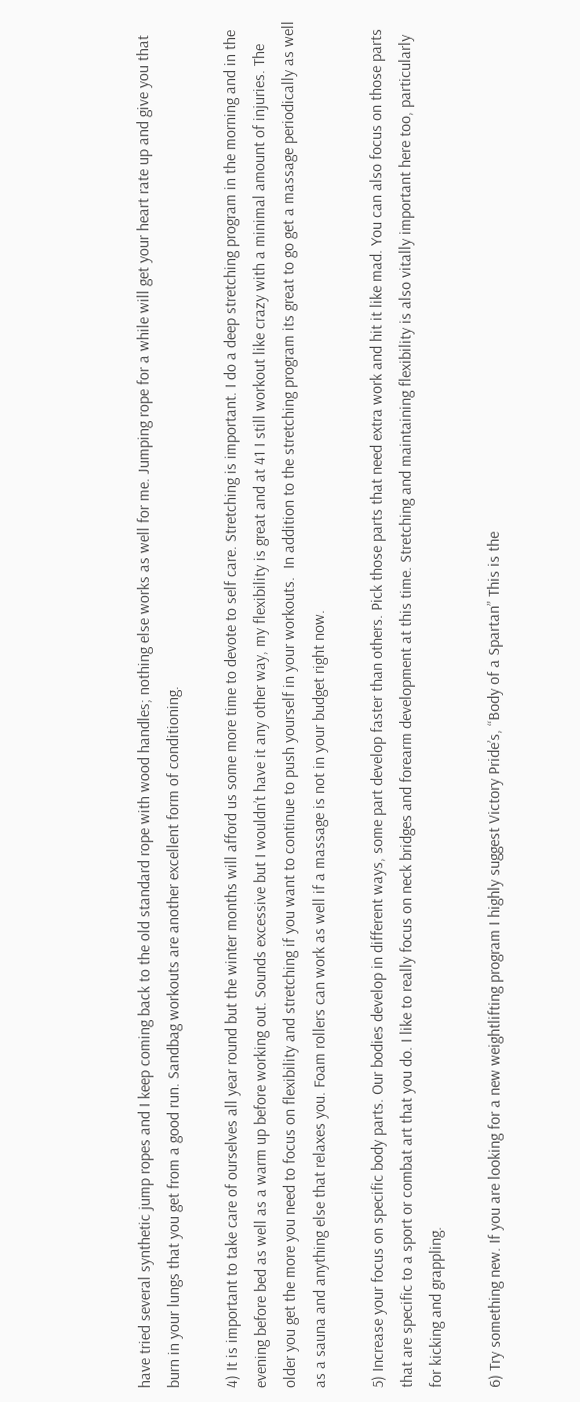have tried several synthetic jump ropes and I keep coming back to the old standard rope with wood handles; nothing else works as well for me. Jumping rope for a while will get your heart rate up and give you that burn in your lungs that you get from a good run. Sandbag workouts are another excellent form of conditioning.

4) It is important to take care of ourselves all year round but the winter months will afford us some more time to devote to self care. Stretching is important. I do a deep stretching program in the morning and in the evening before bed as well as a warm up before working out. Sounds excessive but I wouldn’t have it any other way, my flexibility is great and at 41 I still workout like crazy with a minimal amount of injuries. The older you get the more you need to focus on flexibility and stretching if you want to continue to push yourself in your workouts.  In addition to the stretching program its great to go get a massage periodically as well as a sauna and anything else that relaxes you. Foam rollers can work as well if a massage is not in your budget right now.

5) Increase your focus on specific body parts. Our bodies develop in different ways, some part develop faster than others. Pick those parts that need extra work and hit it like mad. You can also focus on those parts that are specific to a sport or combat art that you do. I like to really focus on neck bridges and forearm development at this time. Stretching and maintaining flexibility is also vitally important here too, particularly for kicking and grappling.

6) Try something new. If you are looking for a new weightlifting program I highly suggest Victory Pride’s, “Body of a Spartan” This is the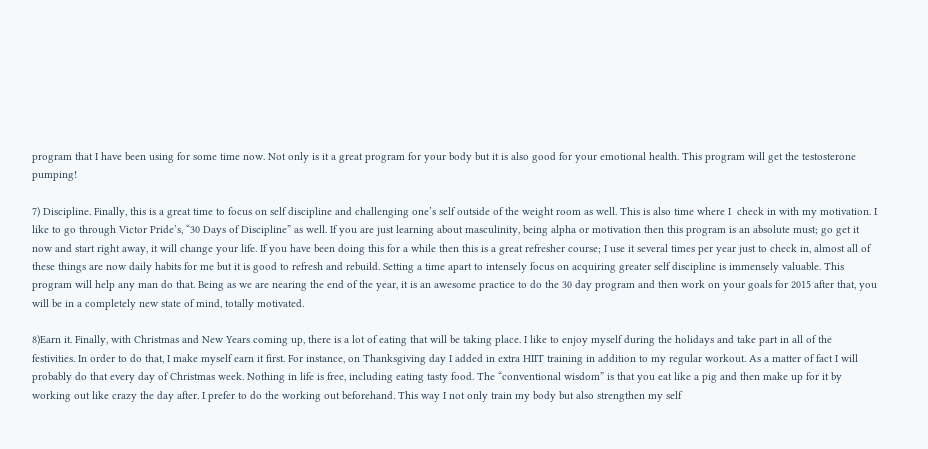program that I have been using for some time now. Not only is it a great program for your body but it is also good for your emotional health. This program will get the testosterone pumping!

7) Discipline. Finally, this is a great time to focus on self discipline and challenging one’s self outside of the weight room as well. This is also time where I  check in with my motivation. I like to go through Victor Pride’s, “30 Days of Discipline” as well. If you are just learning about masculinity, being alpha or motivation then this program is an absolute must; go get it now and start right away, it will change your life. If you have been doing this for a while then this is a great refresher course; I use it several times per year just to check in, almost all of these things are now daily habits for me but it is good to refresh and rebuild. Setting a time apart to intensely focus on acquiring greater self discipline is immensely valuable. This program will help any man do that. Being as we are nearing the end of the year, it is an awesome practice to do the 30 day program and then work on your goals for 2015 after that, you will be in a completely new state of mind, totally motivated.

8)Earn it. Finally, with Christmas and New Years coming up, there is a lot of eating that will be taking place. I like to enjoy myself during the holidays and take part in all of the festivities. In order to do that, I make myself earn it first. For instance, on Thanksgiving day I added in extra HIIT training in addition to my regular workout. As a matter of fact I will probably do that every day of Christmas week. Nothing in life is free, including eating tasty food. The “conventional wisdom” is that you eat like a pig and then make up for it by working out like crazy the day after. I prefer to do the working out beforehand. This way I not only train my body but also strengthen my self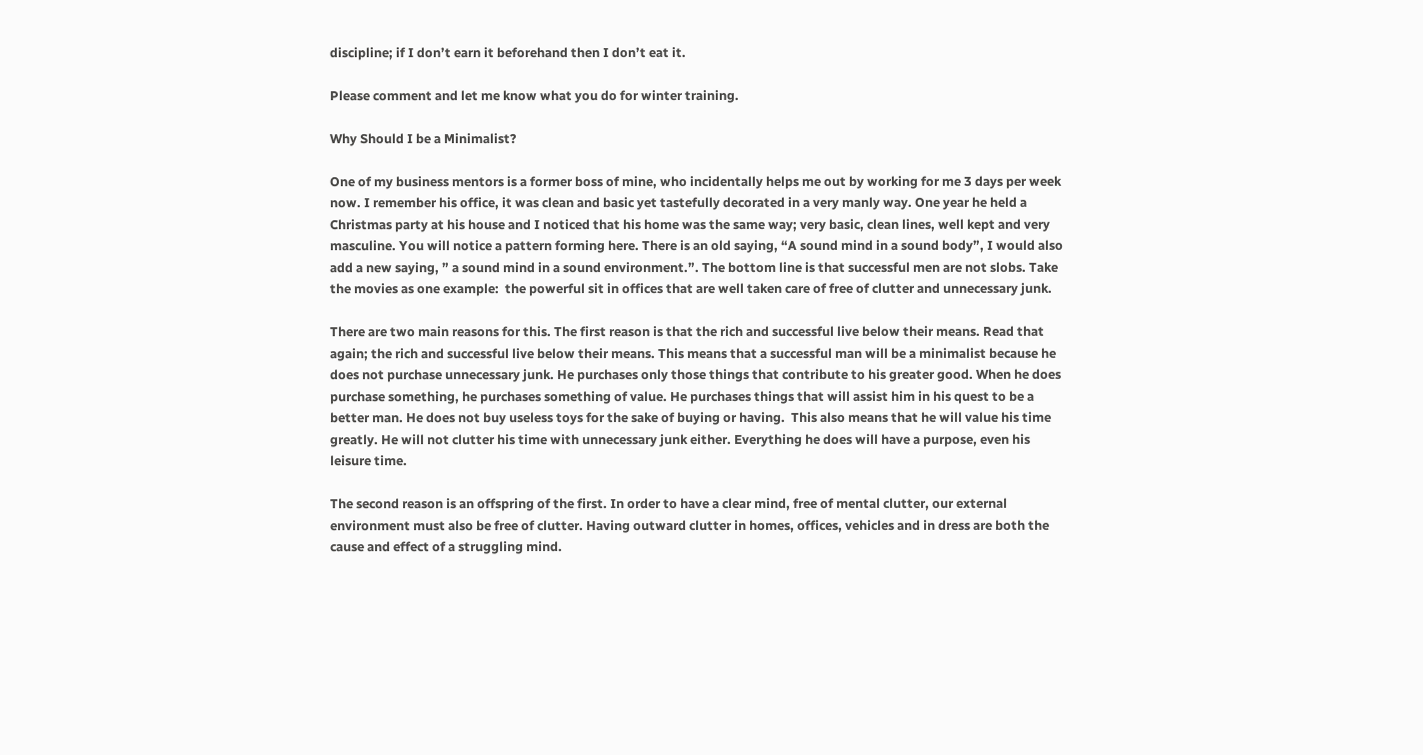discipline; if I don’t earn it beforehand then I don’t eat it.

Please comment and let me know what you do for winter training.

Why Should I be a Minimalist?

One of my business mentors is a former boss of mine, who incidentally helps me out by working for me 3 days per week now. I remember his office, it was clean and basic yet tastefully decorated in a very manly way. One year he held a Christmas party at his house and I noticed that his home was the same way; very basic, clean lines, well kept and very masculine. You will notice a pattern forming here. There is an old saying, “A sound mind in a sound body”, I would also add a new saying, ” a sound mind in a sound environment.”. The bottom line is that successful men are not slobs. Take the movies as one example:  the powerful sit in offices that are well taken care of free of clutter and unnecessary junk.

There are two main reasons for this. The first reason is that the rich and successful live below their means. Read that again; the rich and successful live below their means. This means that a successful man will be a minimalist because he does not purchase unnecessary junk. He purchases only those things that contribute to his greater good. When he does purchase something, he purchases something of value. He purchases things that will assist him in his quest to be a better man. He does not buy useless toys for the sake of buying or having.  This also means that he will value his time greatly. He will not clutter his time with unnecessary junk either. Everything he does will have a purpose, even his leisure time.

The second reason is an offspring of the first. In order to have a clear mind, free of mental clutter, our external environment must also be free of clutter. Having outward clutter in homes, offices, vehicles and in dress are both the cause and effect of a struggling mind.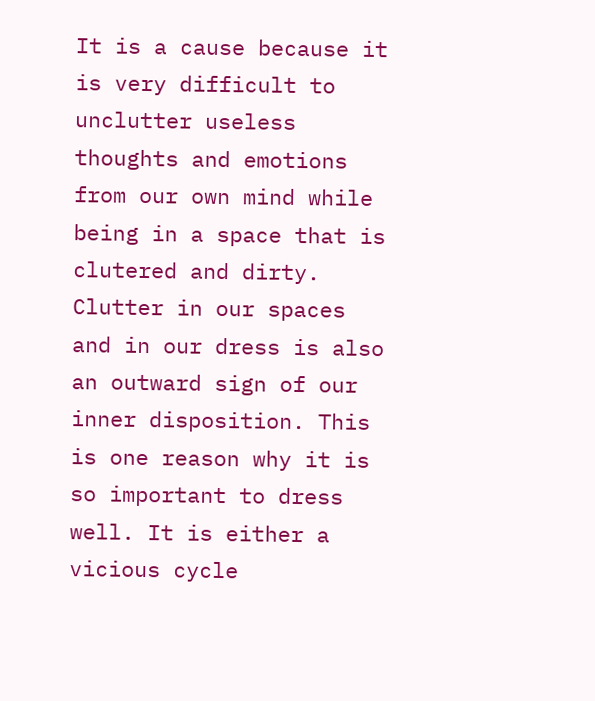It is a cause because it is very difficult to unclutter useless thoughts and emotions from our own mind while being in a space that is clutered and dirty. Clutter in our spaces and in our dress is also an outward sign of our inner disposition. This is one reason why it is so important to dress well. It is either a vicious cycle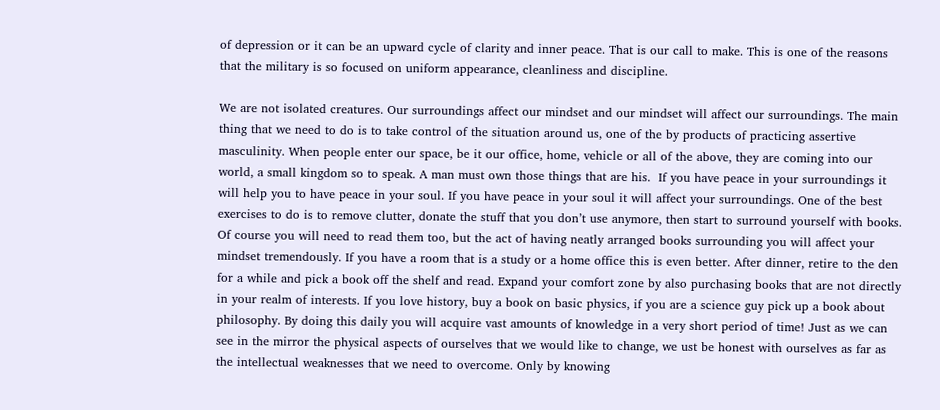of depression or it can be an upward cycle of clarity and inner peace. That is our call to make. This is one of the reasons that the military is so focused on uniform appearance, cleanliness and discipline.

We are not isolated creatures. Our surroundings affect our mindset and our mindset will affect our surroundings. The main thing that we need to do is to take control of the situation around us, one of the by products of practicing assertive masculinity. When people enter our space, be it our office, home, vehicle or all of the above, they are coming into our world, a small kingdom so to speak. A man must own those things that are his.  If you have peace in your surroundings it will help you to have peace in your soul. If you have peace in your soul it will affect your surroundings. One of the best exercises to do is to remove clutter, donate the stuff that you don’t use anymore, then start to surround yourself with books. Of course you will need to read them too, but the act of having neatly arranged books surrounding you will affect your mindset tremendously. If you have a room that is a study or a home office this is even better. After dinner, retire to the den for a while and pick a book off the shelf and read. Expand your comfort zone by also purchasing books that are not directly in your realm of interests. If you love history, buy a book on basic physics, if you are a science guy pick up a book about philosophy. By doing this daily you will acquire vast amounts of knowledge in a very short period of time! Just as we can see in the mirror the physical aspects of ourselves that we would like to change, we ust be honest with ourselves as far as the intellectual weaknesses that we need to overcome. Only by knowing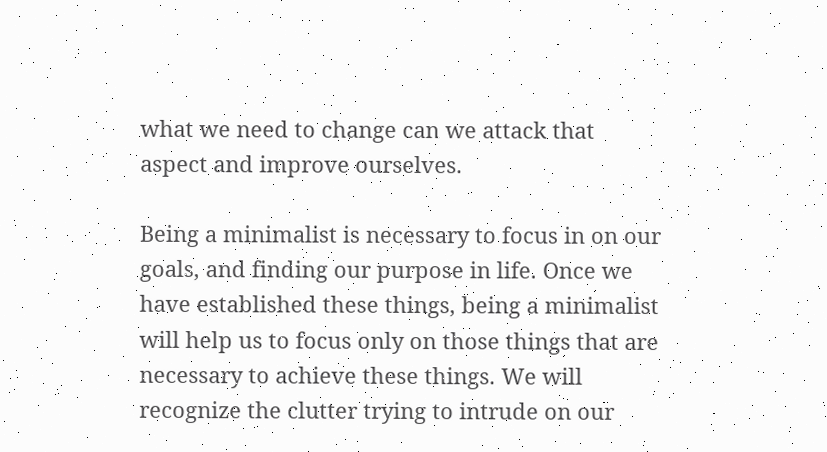what we need to change can we attack that aspect and improve ourselves.

Being a minimalist is necessary to focus in on our goals, and finding our purpose in life. Once we have established these things, being a minimalist will help us to focus only on those things that are necessary to achieve these things. We will recognize the clutter trying to intrude on our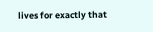lives for exactly that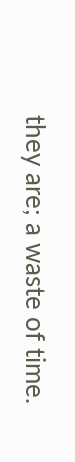they are; a waste of time.